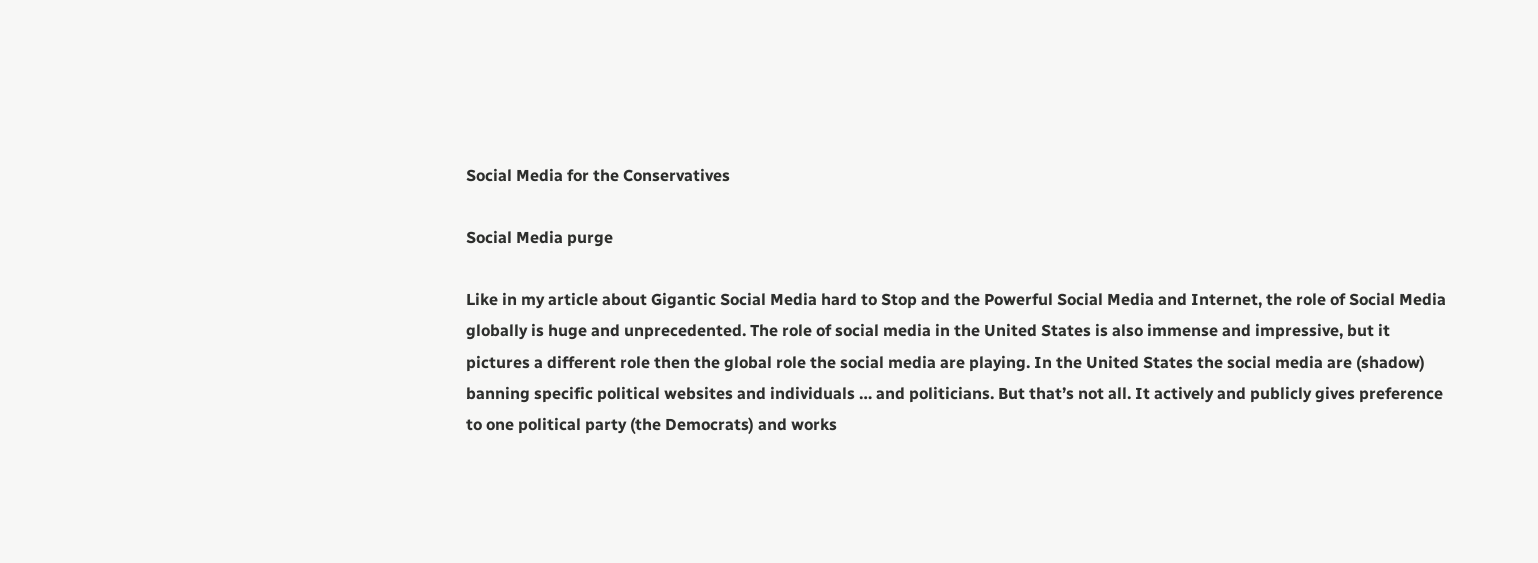Social Media for the Conservatives

Social Media purge

Like in my article about Gigantic Social Media hard to Stop and the Powerful Social Media and Internet, the role of Social Media globally is huge and unprecedented. The role of social media in the United States is also immense and impressive, but it pictures a different role then the global role the social media are playing. In the United States the social media are (shadow) banning specific political websites and individuals … and politicians. But that’s not all. It actively and publicly gives preference to one political party (the Democrats) and works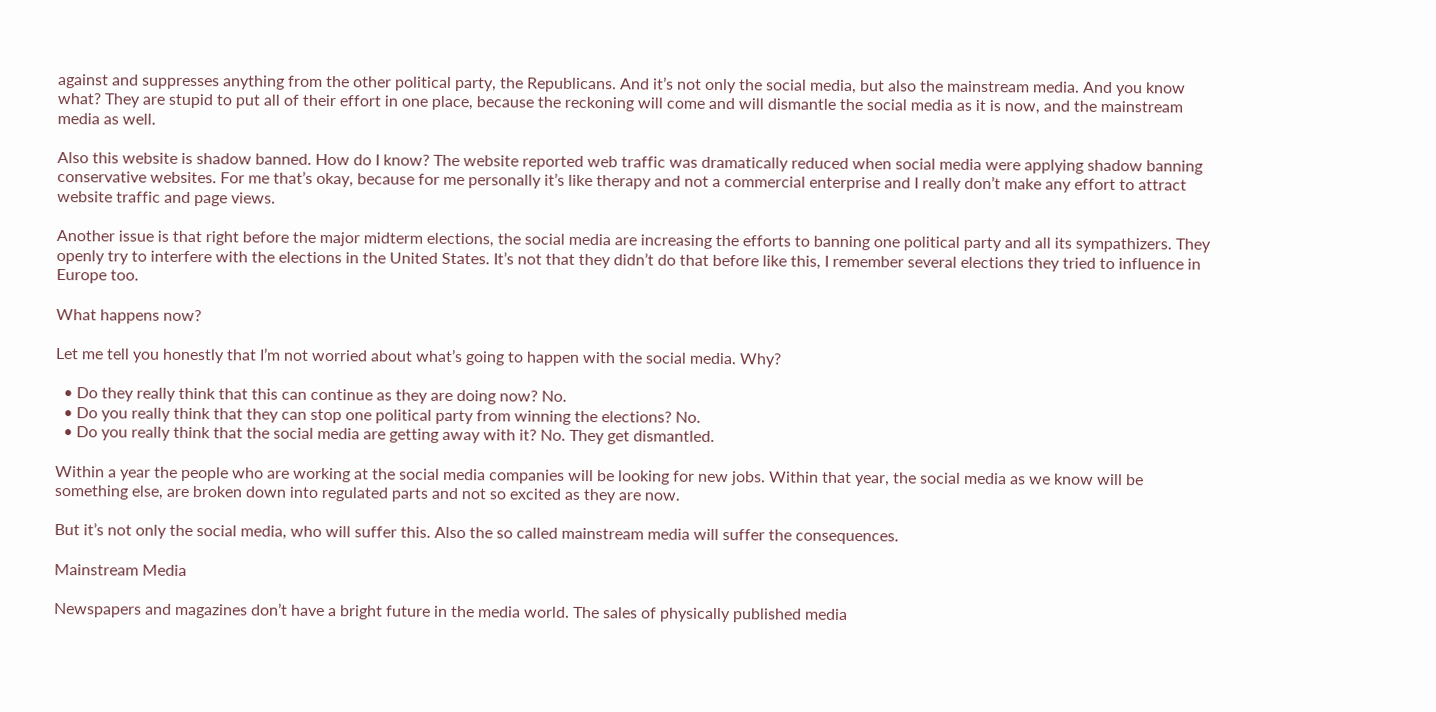against and suppresses anything from the other political party, the Republicans. And it’s not only the social media, but also the mainstream media. And you know what? They are stupid to put all of their effort in one place, because the reckoning will come and will dismantle the social media as it is now, and the mainstream media as well.

Also this website is shadow banned. How do I know? The website reported web traffic was dramatically reduced when social media were applying shadow banning conservative websites. For me that’s okay, because for me personally it’s like therapy and not a commercial enterprise and I really don’t make any effort to attract website traffic and page views.

Another issue is that right before the major midterm elections, the social media are increasing the efforts to banning one political party and all its sympathizers. They openly try to interfere with the elections in the United States. It’s not that they didn’t do that before like this, I remember several elections they tried to influence in Europe too.

What happens now?

Let me tell you honestly that I’m not worried about what’s going to happen with the social media. Why?

  • Do they really think that this can continue as they are doing now? No.
  • Do you really think that they can stop one political party from winning the elections? No.
  • Do you really think that the social media are getting away with it? No. They get dismantled.

Within a year the people who are working at the social media companies will be looking for new jobs. Within that year, the social media as we know will be something else, are broken down into regulated parts and not so excited as they are now.

But it’s not only the social media, who will suffer this. Also the so called mainstream media will suffer the consequences.

Mainstream Media

Newspapers and magazines don’t have a bright future in the media world. The sales of physically published media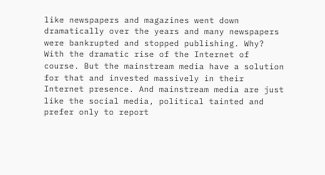like newspapers and magazines went down dramatically over the years and many newspapers were bankrupted and stopped publishing. Why? With the dramatic rise of the Internet of course. But the mainstream media have a solution for that and invested massively in their Internet presence. And mainstream media are just like the social media, political tainted and prefer only to report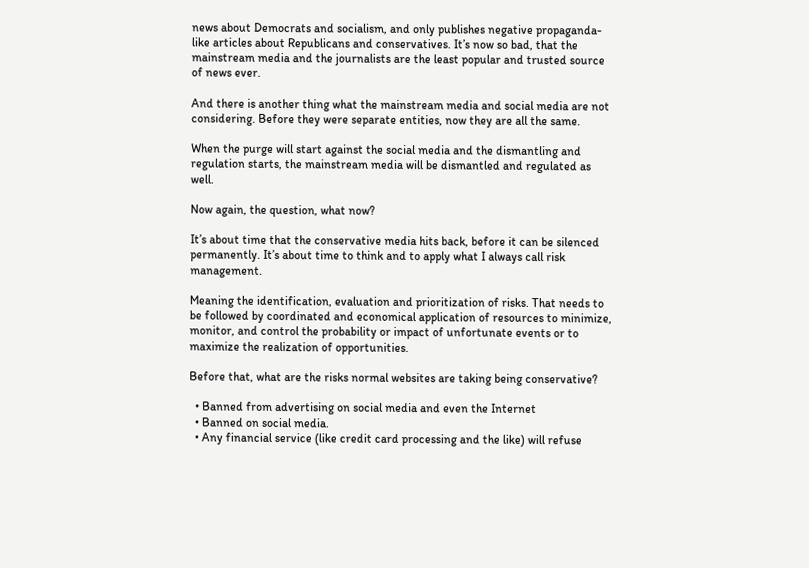news about Democrats and socialism, and only publishes negative propaganda-like articles about Republicans and conservatives. It’s now so bad, that the mainstream media and the journalists are the least popular and trusted source of news ever.

And there is another thing what the mainstream media and social media are not considering. Before they were separate entities, now they are all the same.

When the purge will start against the social media and the dismantling and regulation starts, the mainstream media will be dismantled and regulated as well.

Now again, the question, what now?

It’s about time that the conservative media hits back, before it can be silenced permanently. It’s about time to think and to apply what I always call risk management.

Meaning the identification, evaluation and prioritization of risks. That needs to be followed by coordinated and economical application of resources to minimize, monitor, and control the probability or impact of unfortunate events or to maximize the realization of opportunities.

Before that, what are the risks normal websites are taking being conservative?

  • Banned from advertising on social media and even the Internet
  • Banned on social media.
  • Any financial service (like credit card processing and the like) will refuse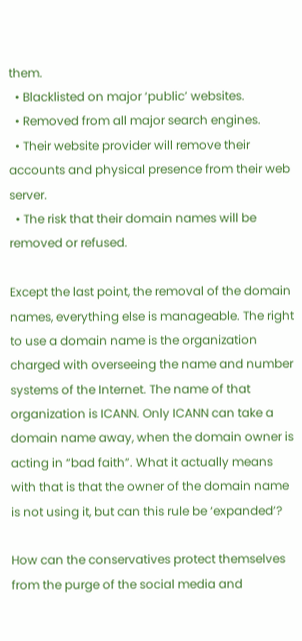them.
  • Blacklisted on major ‘public’ websites.
  • Removed from all major search engines.
  • Their website provider will remove their accounts and physical presence from their web server.
  • The risk that their domain names will be removed or refused.

Except the last point, the removal of the domain names, everything else is manageable. The right to use a domain name is the organization charged with overseeing the name and number systems of the Internet. The name of that organization is ICANN. Only ICANN can take a domain name away, when the domain owner is acting in “bad faith”. What it actually means with that is that the owner of the domain name is not using it, but can this rule be ‘expanded’?

How can the conservatives protect themselves from the purge of the social media and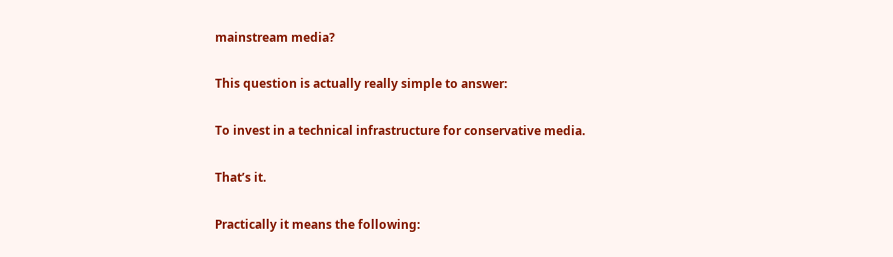mainstream media?

This question is actually really simple to answer:

To invest in a technical infrastructure for conservative media.

That’s it.

Practically it means the following: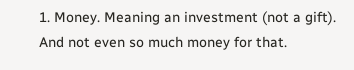1. Money. Meaning an investment (not a gift). And not even so much money for that.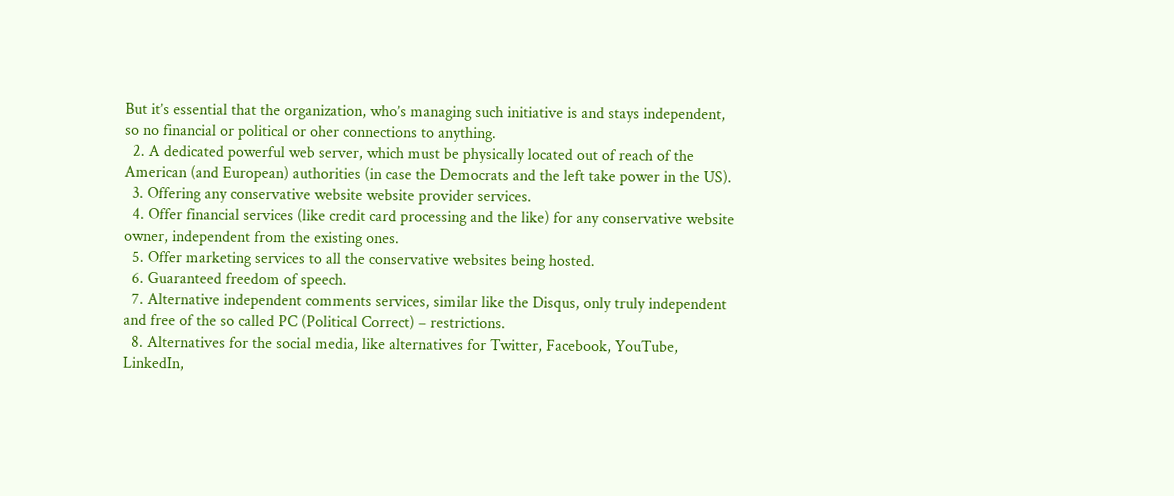But it’s essential that the organization, who’s managing such initiative is and stays independent, so no financial or political or oher connections to anything.
  2. A dedicated powerful web server, which must be physically located out of reach of the American (and European) authorities (in case the Democrats and the left take power in the US).
  3. Offering any conservative website website provider services.
  4. Offer financial services (like credit card processing and the like) for any conservative website owner, independent from the existing ones.
  5. Offer marketing services to all the conservative websites being hosted.
  6. Guaranteed freedom of speech.
  7. Alternative independent comments services, similar like the Disqus, only truly independent and free of the so called PC (Political Correct) – restrictions.
  8. Alternatives for the social media, like alternatives for Twitter, Facebook, YouTube, LinkedIn,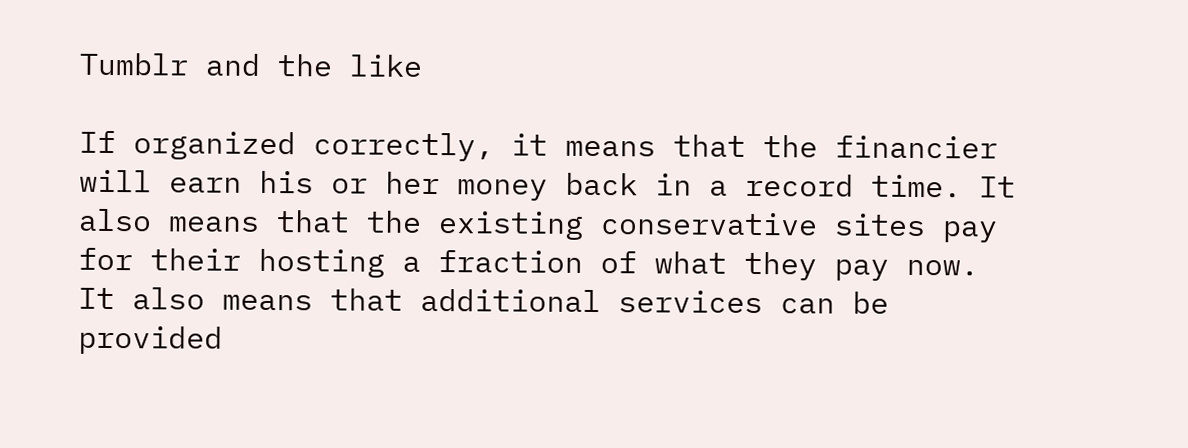Tumblr and the like

If organized correctly, it means that the financier will earn his or her money back in a record time. It also means that the existing conservative sites pay for their hosting a fraction of what they pay now. It also means that additional services can be provided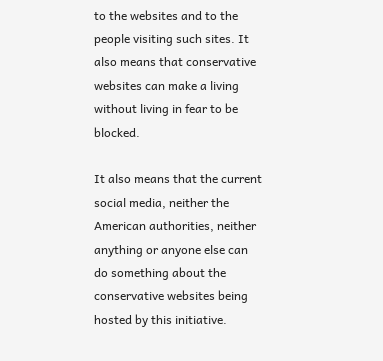to the websites and to the people visiting such sites. It also means that conservative websites can make a living without living in fear to be blocked.

It also means that the current social media, neither the American authorities, neither anything or anyone else can do something about the conservative websites being hosted by this initiative.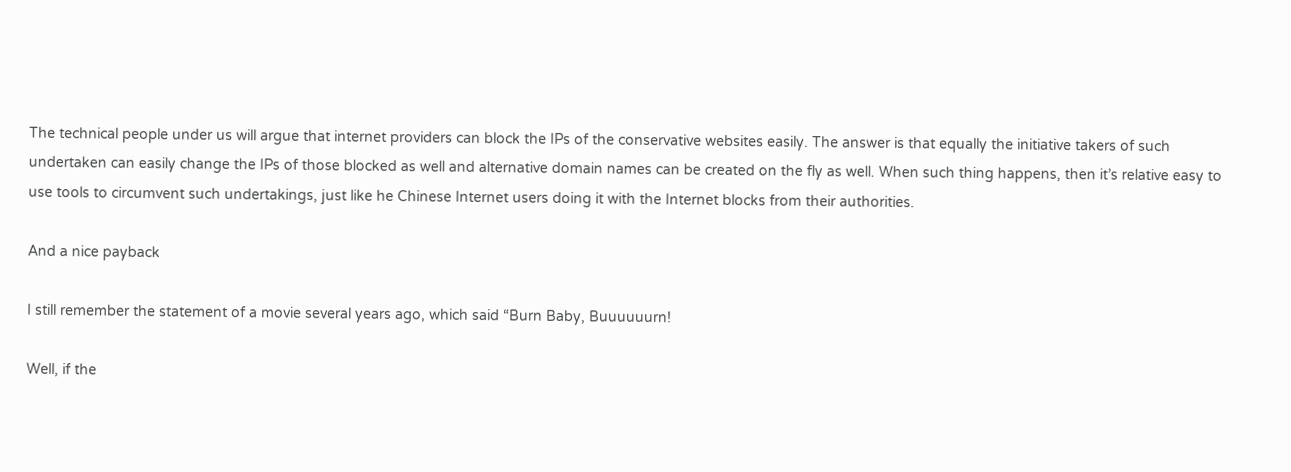The technical people under us will argue that internet providers can block the IPs of the conservative websites easily. The answer is that equally the initiative takers of such undertaken can easily change the IPs of those blocked as well and alternative domain names can be created on the fly as well. When such thing happens, then it’s relative easy to use tools to circumvent such undertakings, just like he Chinese Internet users doing it with the Internet blocks from their authorities.

And a nice payback

I still remember the statement of a movie several years ago, which said “Burn Baby, Buuuuuurn!

Well, if the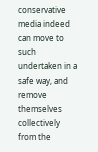conservative media indeed can move to such undertaken in a safe way, and remove themselves collectively from the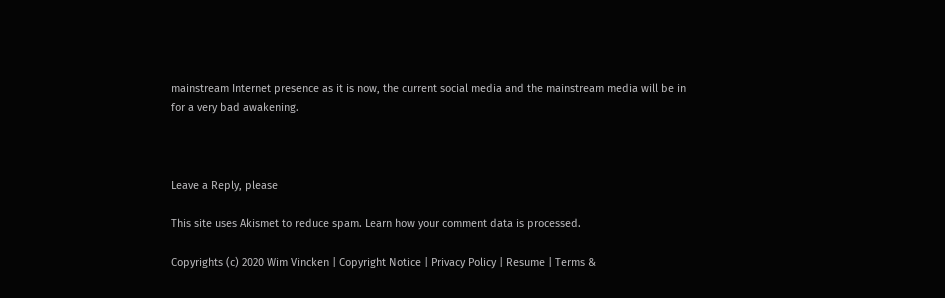mainstream Internet presence as it is now, the current social media and the mainstream media will be in for a very bad awakening.



Leave a Reply, please

This site uses Akismet to reduce spam. Learn how your comment data is processed.

Copyrights (c) 2020 Wim Vincken | Copyright Notice | Privacy Policy | Resume | Terms &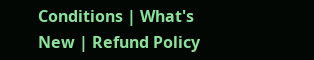Conditions | What's New | Refund Policy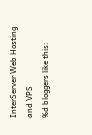InterServer Web Hosting and VPS
%d bloggers like this: